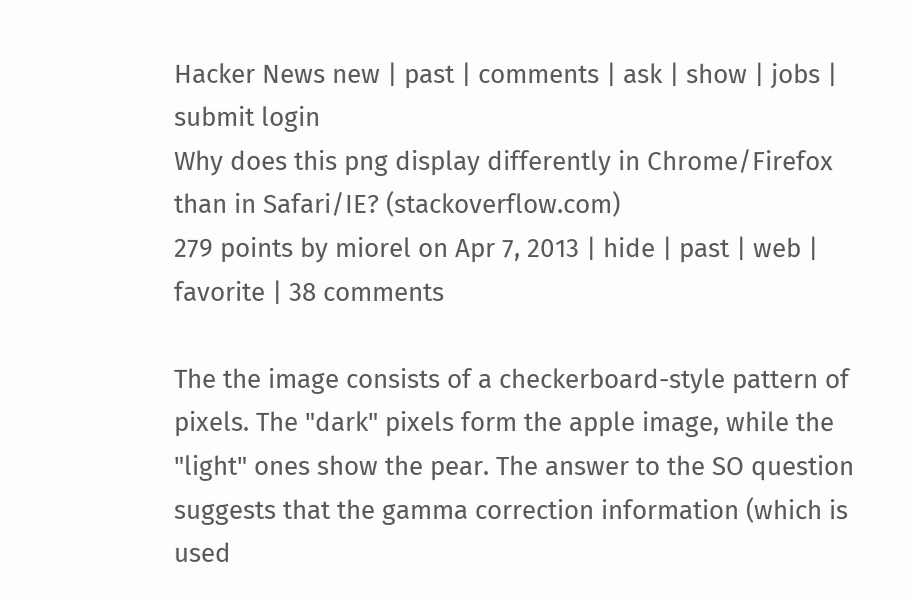Hacker News new | past | comments | ask | show | jobs | submit login
Why does this png display differently in Chrome/Firefox than in Safari/IE? (stackoverflow.com)
279 points by miorel on Apr 7, 2013 | hide | past | web | favorite | 38 comments

The the image consists of a checkerboard-style pattern of pixels. The "dark" pixels form the apple image, while the "light" ones show the pear. The answer to the SO question suggests that the gamma correction information (which is used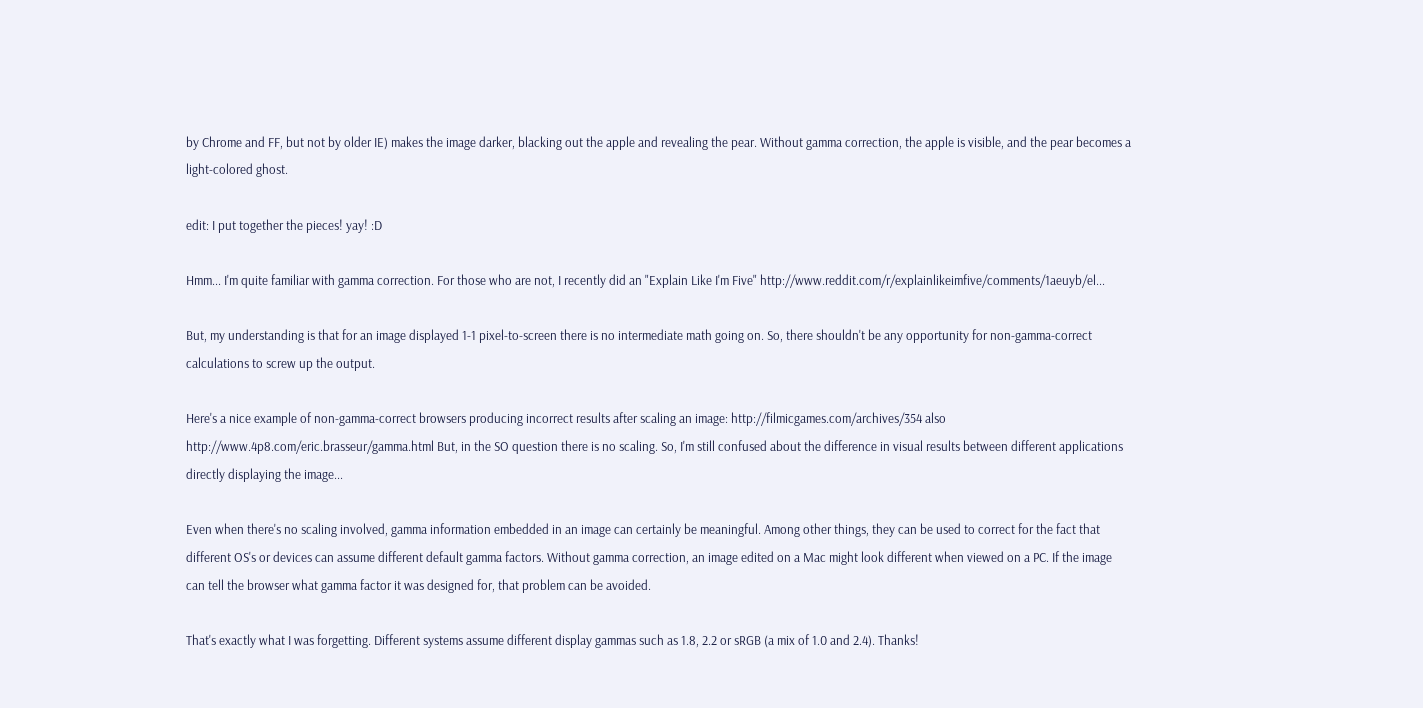by Chrome and FF, but not by older IE) makes the image darker, blacking out the apple and revealing the pear. Without gamma correction, the apple is visible, and the pear becomes a light-colored ghost.

edit: I put together the pieces! yay! :D

Hmm... I'm quite familiar with gamma correction. For those who are not, I recently did an "Explain Like I'm Five" http://www.reddit.com/r/explainlikeimfive/comments/1aeuyb/el...

But, my understanding is that for an image displayed 1-1 pixel-to-screen there is no intermediate math going on. So, there shouldn't be any opportunity for non-gamma-correct calculations to screw up the output.

Here's a nice example of non-gamma-correct browsers producing incorrect results after scaling an image: http://filmicgames.com/archives/354 also http://www.4p8.com/eric.brasseur/gamma.html But, in the SO question there is no scaling. So, I'm still confused about the difference in visual results between different applications directly displaying the image...

Even when there's no scaling involved, gamma information embedded in an image can certainly be meaningful. Among other things, they can be used to correct for the fact that different OS's or devices can assume different default gamma factors. Without gamma correction, an image edited on a Mac might look different when viewed on a PC. If the image can tell the browser what gamma factor it was designed for, that problem can be avoided.

That's exactly what I was forgetting. Different systems assume different display gammas such as 1.8, 2.2 or sRGB (a mix of 1.0 and 2.4). Thanks!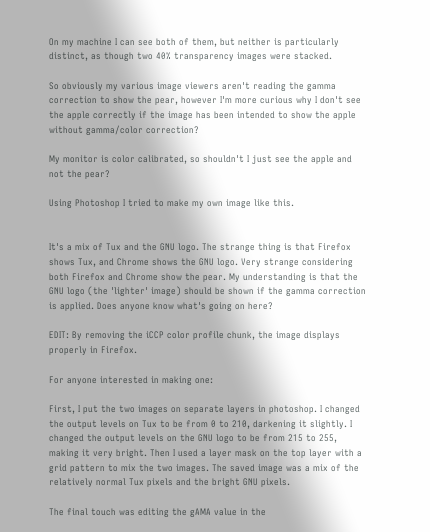On my machine I can see both of them, but neither is particularly distinct, as though two 40% transparency images were stacked.

So obviously my various image viewers aren't reading the gamma correction to show the pear, however I'm more curious why I don't see the apple correctly if the image has been intended to show the apple without gamma/color correction?

My monitor is color calibrated, so shouldn't I just see the apple and not the pear?

Using Photoshop I tried to make my own image like this.


It's a mix of Tux and the GNU logo. The strange thing is that Firefox shows Tux, and Chrome shows the GNU logo. Very strange considering both Firefox and Chrome show the pear. My understanding is that the GNU logo (the 'lighter' image) should be shown if the gamma correction is applied. Does anyone know what's going on here?

EDIT: By removing the iCCP color profile chunk, the image displays properly in Firefox.

For anyone interested in making one:

First, I put the two images on separate layers in photoshop. I changed the output levels on Tux to be from 0 to 210, darkening it slightly. I changed the output levels on the GNU logo to be from 215 to 255, making it very bright. Then I used a layer mask on the top layer with a grid pattern to mix the two images. The saved image was a mix of the relatively normal Tux pixels and the bright GNU pixels.

The final touch was editing the gAMA value in the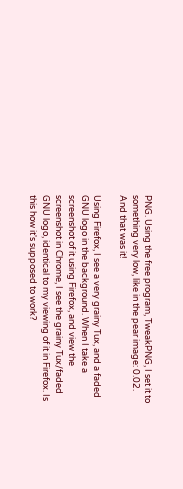PNG. Using the free program, TweakPNG, I set it to something very low, like in the pear image: 0.02. And that was it!

Using Firefox, I see a very grainy Tux, and a faded GNU logo in the background. When I take a screenshot of it using Firefox, and view the screenshot in Chrome, I see the grainy Tux/faded GNU logo, identical to my viewing of it in Firefox. Is this how it's supposed to work?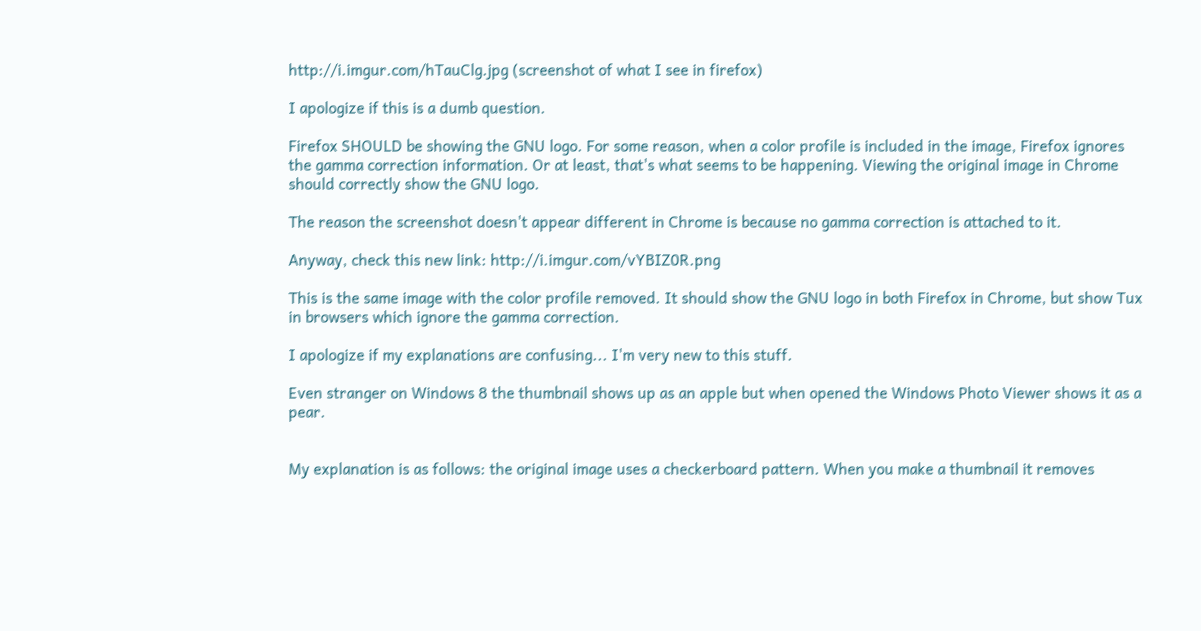http://i.imgur.com/hTauClg.jpg (screenshot of what I see in firefox)

I apologize if this is a dumb question.

Firefox SHOULD be showing the GNU logo. For some reason, when a color profile is included in the image, Firefox ignores the gamma correction information. Or at least, that's what seems to be happening. Viewing the original image in Chrome should correctly show the GNU logo.

The reason the screenshot doesn't appear different in Chrome is because no gamma correction is attached to it.

Anyway, check this new link: http://i.imgur.com/vYBIZ0R.png

This is the same image with the color profile removed. It should show the GNU logo in both Firefox in Chrome, but show Tux in browsers which ignore the gamma correction.

I apologize if my explanations are confusing... I'm very new to this stuff.

Even stranger on Windows 8 the thumbnail shows up as an apple but when opened the Windows Photo Viewer shows it as a pear.


My explanation is as follows: the original image uses a checkerboard pattern. When you make a thumbnail it removes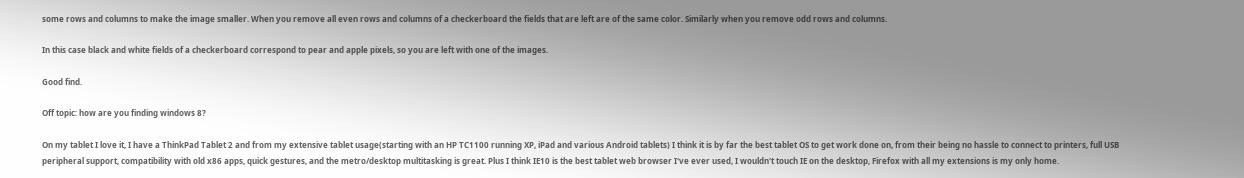some rows and columns to make the image smaller. When you remove all even rows and columns of a checkerboard the fields that are left are of the same color. Similarly when you remove odd rows and columns.

In this case black and white fields of a checkerboard correspond to pear and apple pixels, so you are left with one of the images.

Good find.

Off topic: how are you finding windows 8?

On my tablet I love it, I have a ThinkPad Tablet 2 and from my extensive tablet usage(starting with an HP TC1100 running XP, iPad and various Android tablets) I think it is by far the best tablet OS to get work done on, from their being no hassle to connect to printers, full USB peripheral support, compatibility with old x86 apps, quick gestures, and the metro/desktop multitasking is great. Plus I think IE10 is the best tablet web browser I've ever used, I wouldn't touch IE on the desktop, Firefox with all my extensions is my only home.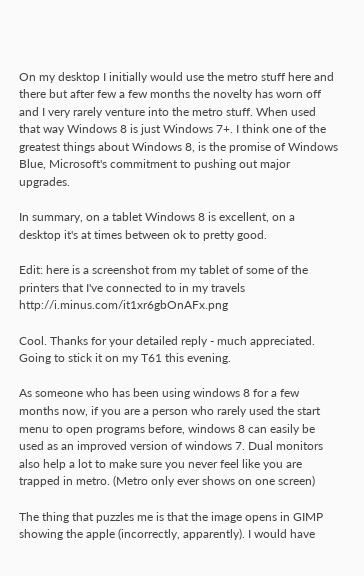On my desktop I initially would use the metro stuff here and there but after few a few months the novelty has worn off and I very rarely venture into the metro stuff. When used that way Windows 8 is just Windows 7+. I think one of the greatest things about Windows 8, is the promise of Windows Blue, Microsoft's commitment to pushing out major upgrades.

In summary, on a tablet Windows 8 is excellent, on a desktop it's at times between ok to pretty good.

Edit: here is a screenshot from my tablet of some of the printers that I've connected to in my travels http://i.minus.com/it1xr6gbOnAFx.png

Cool. Thanks for your detailed reply - much appreciated. Going to stick it on my T61 this evening.

As someone who has been using windows 8 for a few months now, if you are a person who rarely used the start menu to open programs before, windows 8 can easily be used as an improved version of windows 7. Dual monitors also help a lot to make sure you never feel like you are trapped in metro. (Metro only ever shows on one screen)

The thing that puzzles me is that the image opens in GIMP showing the apple (incorrectly, apparently). I would have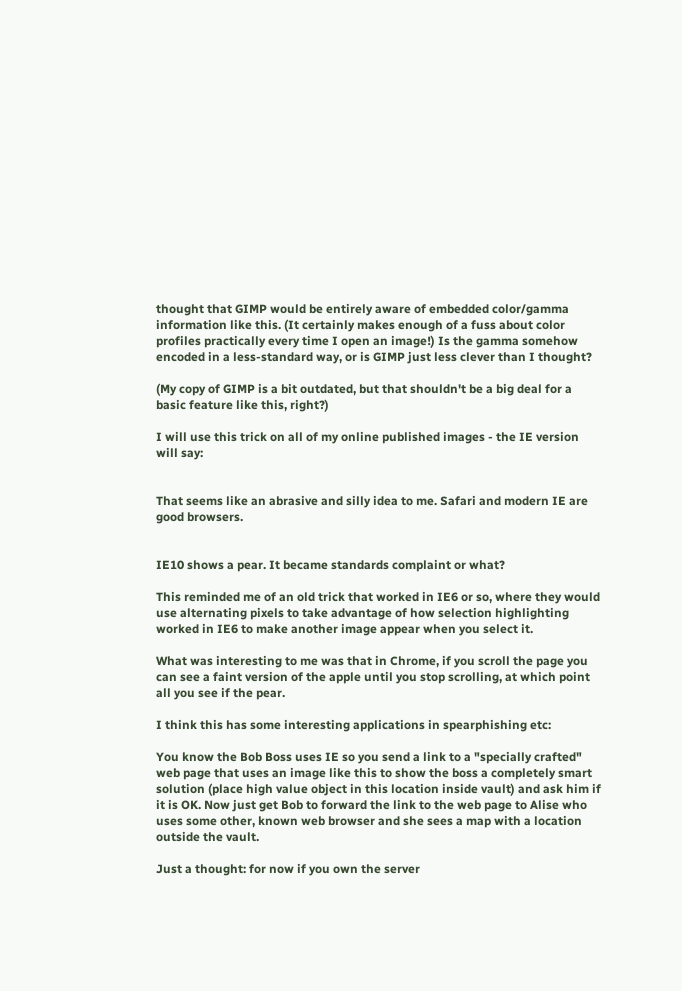thought that GIMP would be entirely aware of embedded color/gamma information like this. (It certainly makes enough of a fuss about color profiles practically every time I open an image!) Is the gamma somehow encoded in a less-standard way, or is GIMP just less clever than I thought?

(My copy of GIMP is a bit outdated, but that shouldn't be a big deal for a basic feature like this, right?)

I will use this trick on all of my online published images - the IE version will say:


That seems like an abrasive and silly idea to me. Safari and modern IE are good browsers.


IE10 shows a pear. It became standards complaint or what?

This reminded me of an old trick that worked in IE6 or so, where they would use alternating pixels to take advantage of how selection highlighting worked in IE6 to make another image appear when you select it.

What was interesting to me was that in Chrome, if you scroll the page you can see a faint version of the apple until you stop scrolling, at which point all you see if the pear.

I think this has some interesting applications in spearphishing etc:

You know the Bob Boss uses IE so you send a link to a "specially crafted" web page that uses an image like this to show the boss a completely smart solution (place high value object in this location inside vault) and ask him if it is OK. Now just get Bob to forward the link to the web page to Alise who uses some other, known web browser and she sees a map with a location outside the vault.

Just a thought: for now if you own the server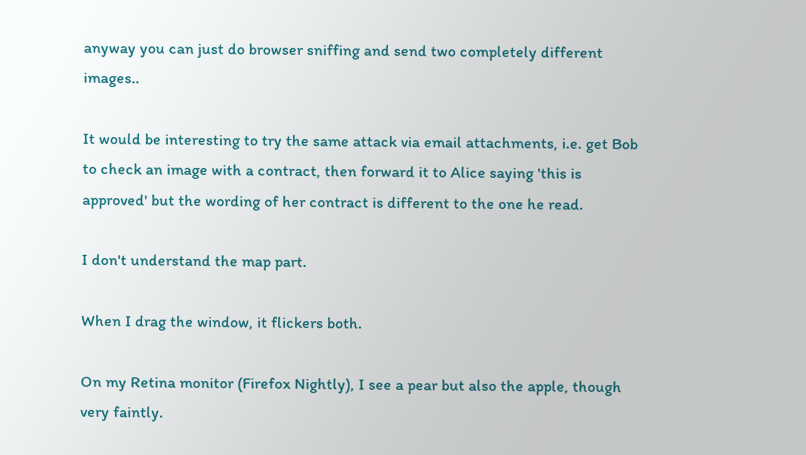anyway you can just do browser sniffing and send two completely different images..

It would be interesting to try the same attack via email attachments, i.e. get Bob to check an image with a contract, then forward it to Alice saying 'this is approved' but the wording of her contract is different to the one he read.

I don't understand the map part.

When I drag the window, it flickers both.

On my Retina monitor (Firefox Nightly), I see a pear but also the apple, though very faintly.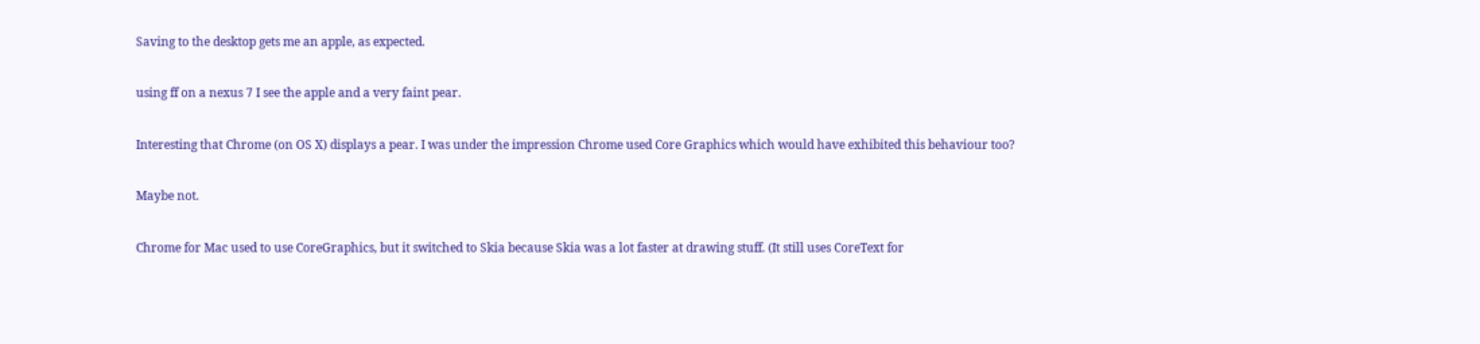Saving to the desktop gets me an apple, as expected.

using ff on a nexus 7 I see the apple and a very faint pear.

Interesting that Chrome (on OS X) displays a pear. I was under the impression Chrome used Core Graphics which would have exhibited this behaviour too?

Maybe not.

Chrome for Mac used to use CoreGraphics, but it switched to Skia because Skia was a lot faster at drawing stuff. (It still uses CoreText for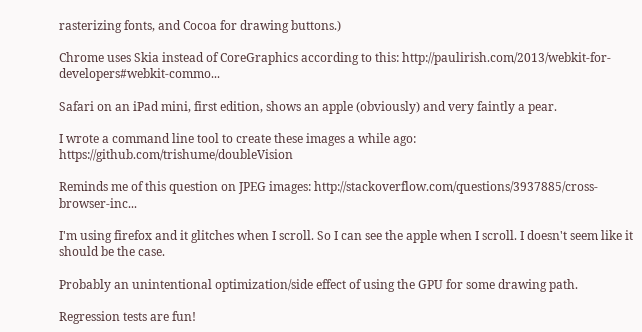rasterizing fonts, and Cocoa for drawing buttons.)

Chrome uses Skia instead of CoreGraphics according to this: http://paulirish.com/2013/webkit-for-developers#webkit-commo...

Safari on an iPad mini, first edition, shows an apple (obviously) and very faintly a pear.

I wrote a command line tool to create these images a while ago: https://github.com/trishume/doubleVision

Reminds me of this question on JPEG images: http://stackoverflow.com/questions/3937885/cross-browser-inc...

I'm using firefox and it glitches when I scroll. So I can see the apple when I scroll. I doesn't seem like it should be the case.

Probably an unintentional optimization/side effect of using the GPU for some drawing path.

Regression tests are fun!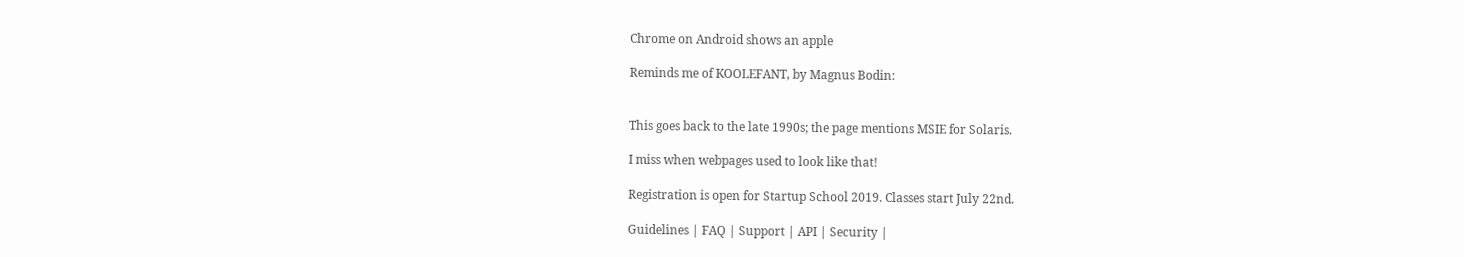Chrome on Android shows an apple

Reminds me of KOOLEFANT, by Magnus Bodin:


This goes back to the late 1990s; the page mentions MSIE for Solaris.

I miss when webpages used to look like that!

Registration is open for Startup School 2019. Classes start July 22nd.

Guidelines | FAQ | Support | API | Security |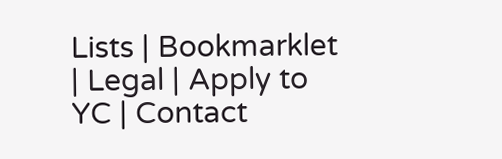Lists | Bookmarklet | Legal | Apply to YC | Contact